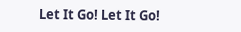Let It Go! Let It Go!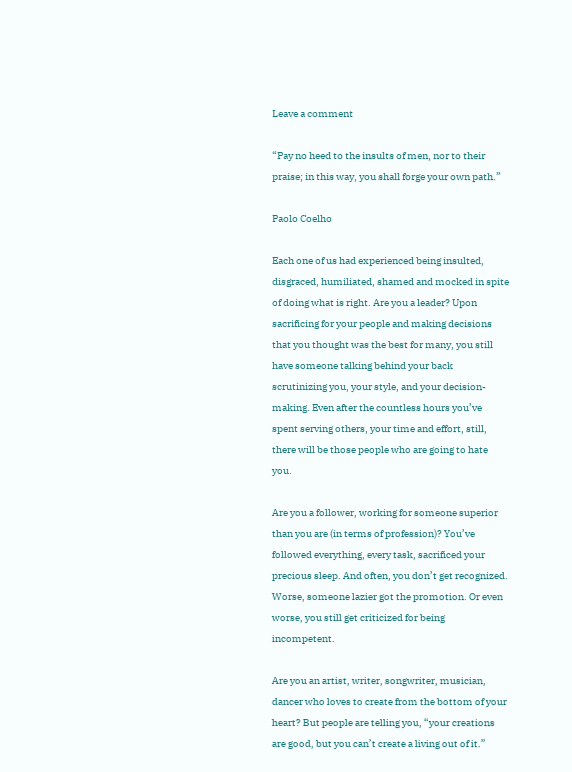Leave a comment

“Pay no heed to the insults of men, nor to their praise; in this way, you shall forge your own path.”

Paolo Coelho

Each one of us had experienced being insulted, disgraced, humiliated, shamed and mocked in spite of doing what is right. Are you a leader? Upon sacrificing for your people and making decisions that you thought was the best for many, you still have someone talking behind your back scrutinizing you, your style, and your decision-making. Even after the countless hours you’ve spent serving others, your time and effort, still, there will be those people who are going to hate you.

Are you a follower, working for someone superior than you are (in terms of profession)? You’ve followed everything, every task, sacrificed your precious sleep. And often, you don’t get recognized. Worse, someone lazier got the promotion. Or even worse, you still get criticized for being incompetent.

Are you an artist, writer, songwriter, musician, dancer who loves to create from the bottom of your heart? But people are telling you, “your creations are good, but you can’t create a living out of it.”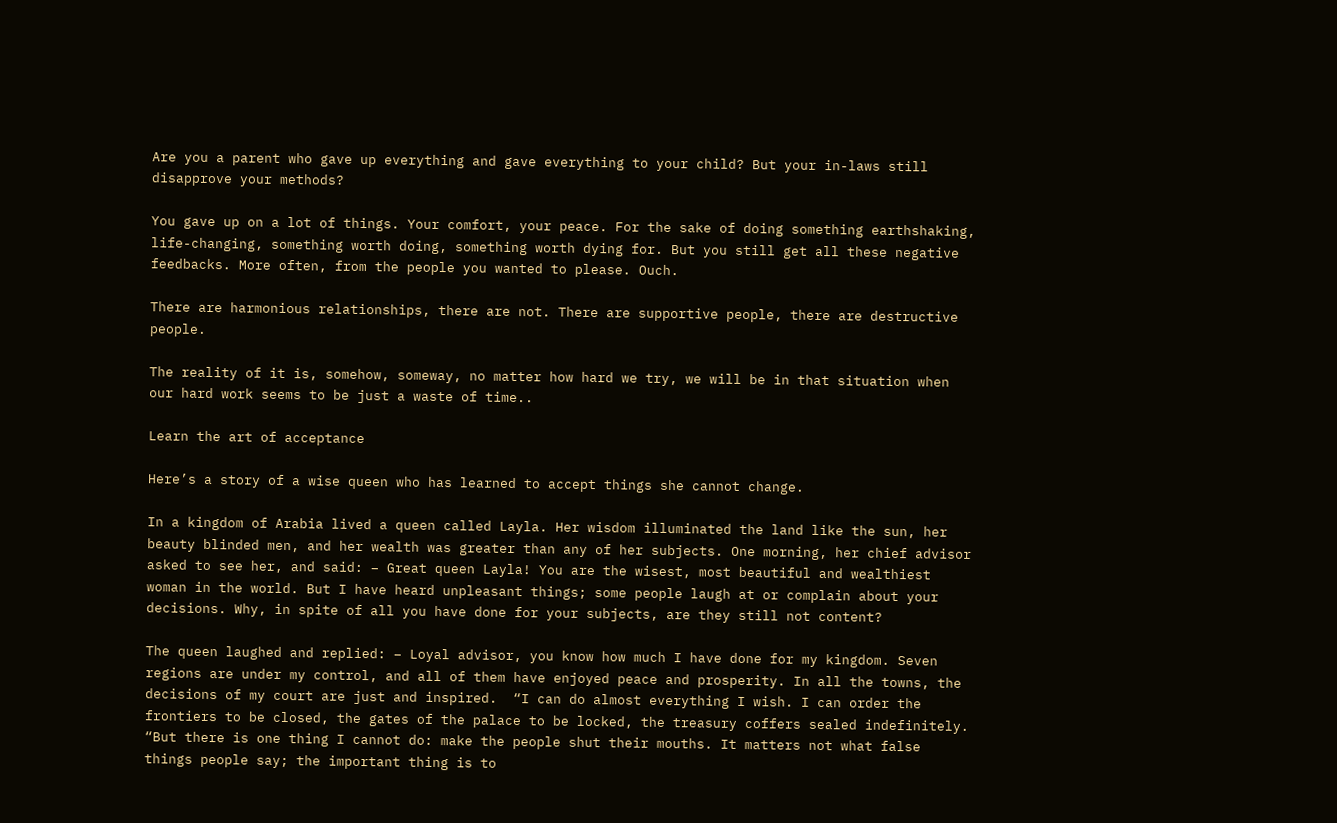Are you a parent who gave up everything and gave everything to your child? But your in-laws still disapprove your methods?

You gave up on a lot of things. Your comfort, your peace. For the sake of doing something earthshaking, life-changing, something worth doing, something worth dying for. But you still get all these negative feedbacks. More often, from the people you wanted to please. Ouch.

There are harmonious relationships, there are not. There are supportive people, there are destructive people.

The reality of it is, somehow, someway, no matter how hard we try, we will be in that situation when our hard work seems to be just a waste of time..

Learn the art of acceptance

Here’s a story of a wise queen who has learned to accept things she cannot change.

In a kingdom of Arabia lived a queen called Layla. Her wisdom illuminated the land like the sun, her beauty blinded men, and her wealth was greater than any of her subjects. One morning, her chief advisor asked to see her, and said: – Great queen Layla! You are the wisest, most beautiful and wealthiest woman in the world. But I have heard unpleasant things; some people laugh at or complain about your decisions. Why, in spite of all you have done for your subjects, are they still not content?

The queen laughed and replied: – Loyal advisor, you know how much I have done for my kingdom. Seven regions are under my control, and all of them have enjoyed peace and prosperity. In all the towns, the decisions of my court are just and inspired.  “I can do almost everything I wish. I can order the frontiers to be closed, the gates of the palace to be locked, the treasury coffers sealed indefinitely. “But there is one thing I cannot do: make the people shut their mouths. It matters not what false things people say; the important thing is to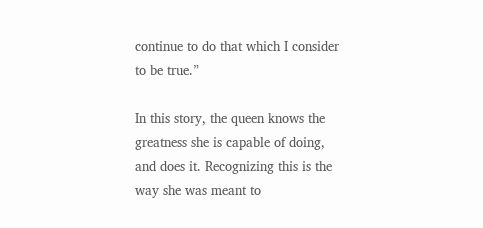continue to do that which I consider to be true.”

In this story, the queen knows the greatness she is capable of doing, and does it. Recognizing this is the way she was meant to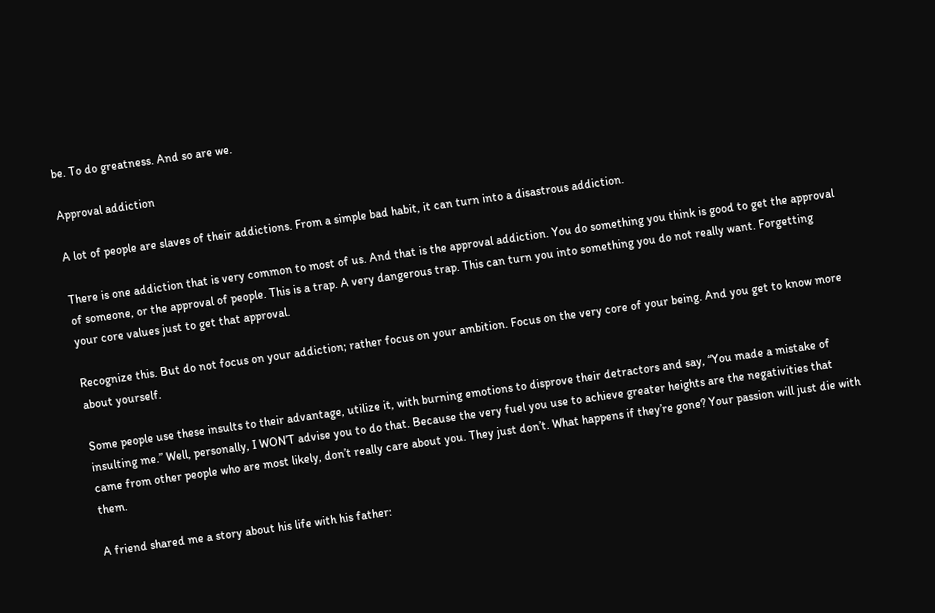be. To do greatness. And so are we.

Approval addiction

A lot of people are slaves of their addictions. From a simple bad habit, it can turn into a disastrous addiction.

There is one addiction that is very common to most of us. And that is the approval addiction. You do something you think is good to get the approval of someone, or the approval of people. This is a trap. A very dangerous trap. This can turn you into something you do not really want. Forgetting your core values just to get that approval.

Recognize this. But do not focus on your addiction; rather focus on your ambition. Focus on the very core of your being. And you get to know more about yourself.

Some people use these insults to their advantage, utilize it, with burning emotions to disprove their detractors and say, “You made a mistake of insulting me.” Well, personally, I WON’T advise you to do that. Because the very fuel you use to achieve greater heights are the negativities that came from other people who are most likely, don’t really care about you. They just don’t. What happens if they’re gone? Your passion will just die with them.

A friend shared me a story about his life with his father: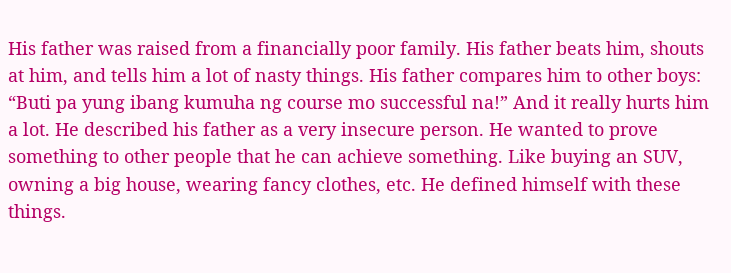His father was raised from a financially poor family. His father beats him, shouts at him, and tells him a lot of nasty things. His father compares him to other boys: “Buti pa yung ibang kumuha ng course mo successful na!” And it really hurts him a lot. He described his father as a very insecure person. He wanted to prove something to other people that he can achieve something. Like buying an SUV, owning a big house, wearing fancy clothes, etc. He defined himself with these things.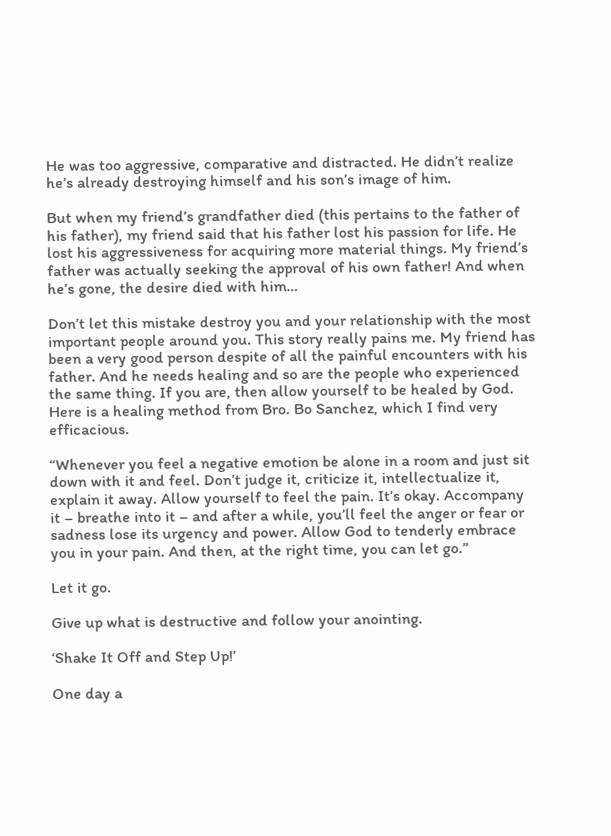He was too aggressive, comparative and distracted. He didn’t realize he’s already destroying himself and his son’s image of him.

But when my friend’s grandfather died (this pertains to the father of his father), my friend said that his father lost his passion for life. He lost his aggressiveness for acquiring more material things. My friend’s father was actually seeking the approval of his own father! And when he’s gone, the desire died with him…

Don’t let this mistake destroy you and your relationship with the most important people around you. This story really pains me. My friend has been a very good person despite of all the painful encounters with his father. And he needs healing and so are the people who experienced the same thing. If you are, then allow yourself to be healed by God. Here is a healing method from Bro. Bo Sanchez, which I find very efficacious.

“Whenever you feel a negative emotion be alone in a room and just sit down with it and feel. Don’t judge it, criticize it, intellectualize it, explain it away. Allow yourself to feel the pain. It’s okay. Accompany it – breathe into it – and after a while, you’ll feel the anger or fear or sadness lose its urgency and power. Allow God to tenderly embrace you in your pain. And then, at the right time, you can let go.”

Let it go.

Give up what is destructive and follow your anointing.

‘Shake It Off and Step Up!’

One day a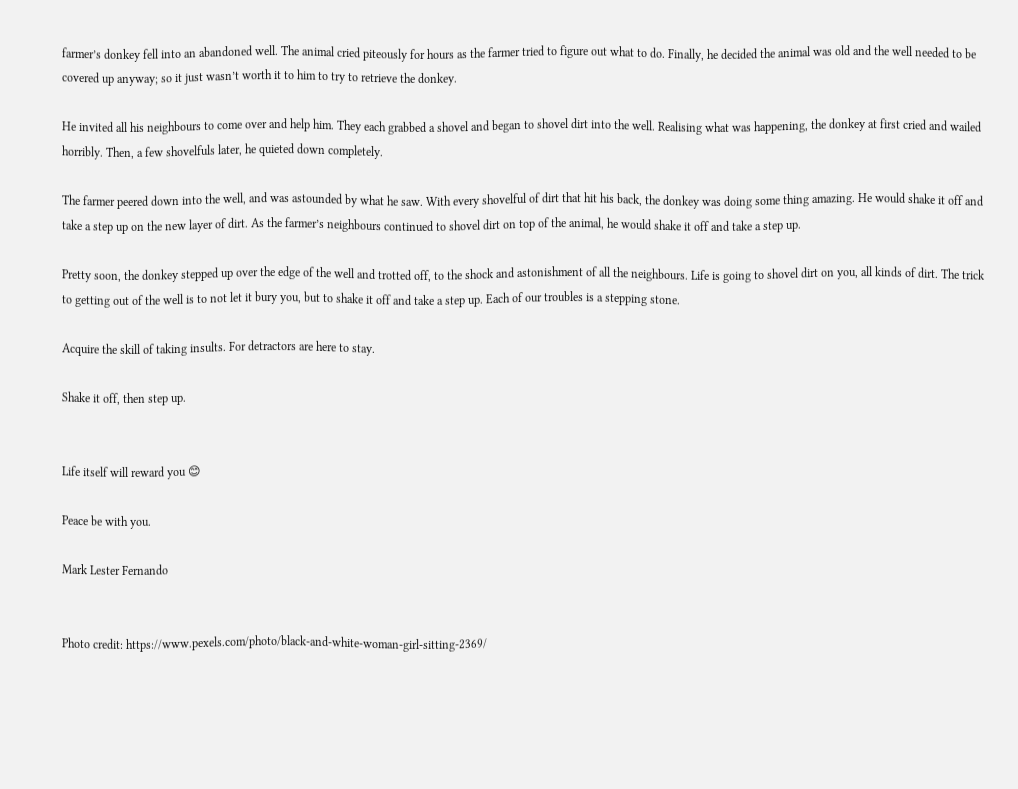farmer’s donkey fell into an abandoned well. The animal cried piteously for hours as the farmer tried to figure out what to do. Finally, he decided the animal was old and the well needed to be covered up anyway; so it just wasn’t worth it to him to try to retrieve the donkey.

He invited all his neighbours to come over and help him. They each grabbed a shovel and began to shovel dirt into the well. Realising what was happening, the donkey at first cried and wailed horribly. Then, a few shovelfuls later, he quieted down completely.

The farmer peered down into the well, and was astounded by what he saw. With every shovelful of dirt that hit his back, the donkey was doing some thing amazing. He would shake it off and take a step up on the new layer of dirt. As the farmer’s neighbours continued to shovel dirt on top of the animal, he would shake it off and take a step up.

Pretty soon, the donkey stepped up over the edge of the well and trotted off, to the shock and astonishment of all the neighbours. Life is going to shovel dirt on you, all kinds of dirt. The trick to getting out of the well is to not let it bury you, but to shake it off and take a step up. Each of our troubles is a stepping stone.

Acquire the skill of taking insults. For detractors are here to stay.

Shake it off, then step up.


Life itself will reward you 😊

Peace be with you.

Mark Lester Fernando


Photo credit: https://www.pexels.com/photo/black-and-white-woman-girl-sitting-2369/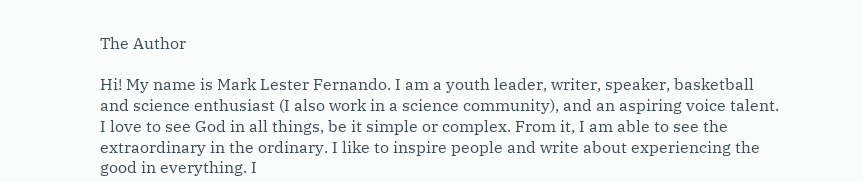The Author

Hi! My name is Mark Lester Fernando. I am a youth leader, writer, speaker, basketball and science enthusiast (I also work in a science community), and an aspiring voice talent. I love to see God in all things, be it simple or complex. From it, I am able to see the extraordinary in the ordinary. I like to inspire people and write about experiencing the good in everything. I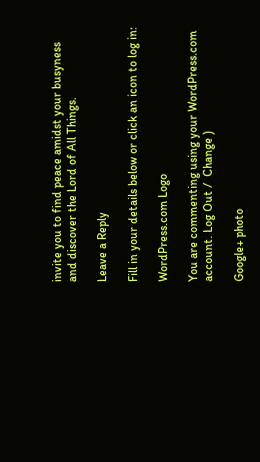invite you to find peace amidst your busyness and discover the Lord of All Things.

Leave a Reply

Fill in your details below or click an icon to log in:

WordPress.com Logo

You are commenting using your WordPress.com account. Log Out /  Change )

Google+ photo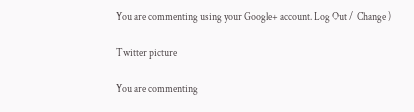You are commenting using your Google+ account. Log Out /  Change )

Twitter picture

You are commenting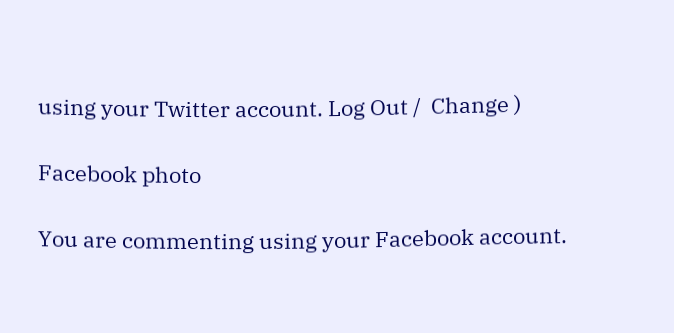using your Twitter account. Log Out /  Change )

Facebook photo

You are commenting using your Facebook account.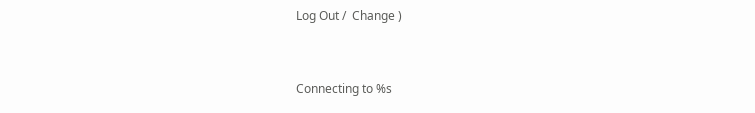Log Out /  Change )


Connecting to %s